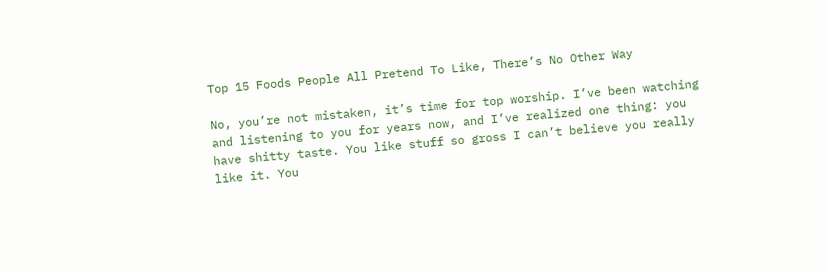Top 15 Foods People All Pretend To Like, There’s No Other Way

No, you’re not mistaken, it’s time for top worship. I’ve been watching and listening to you for years now, and I’ve realized one thing: you have shitty taste. You like stuff so gross I can’t believe you really like it. You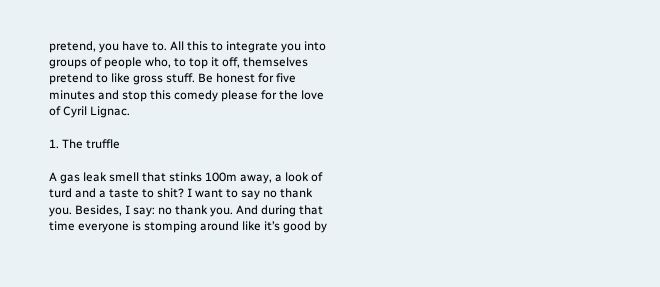pretend, you have to. All this to integrate you into groups of people who, to top it off, themselves pretend to like gross stuff. Be honest for five minutes and stop this comedy please for the love of Cyril Lignac.

1. The truffle

A gas leak smell that stinks 100m away, a look of turd and a taste to shit? I want to say no thank you. Besides, I say: no thank you. And during that time everyone is stomping around like it’s good by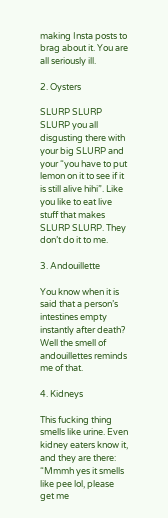making Insta posts to brag about it. You are all seriously ill.

2. Oysters

SLURP SLURP SLURP you all disgusting there with your big SLURP and your “you have to put lemon on it to see if it is still alive hihi”. Like you like to eat live stuff that makes SLURP SLURP. They don’t do it to me.

3. Andouillette

You know when it is said that a person’s intestines empty instantly after death? Well the smell of andouillettes reminds me of that.

4. Kidneys

This fucking thing smells like urine. Even kidney eaters know it, and they are there: “Mmmh yes it smells like pee lol, please get me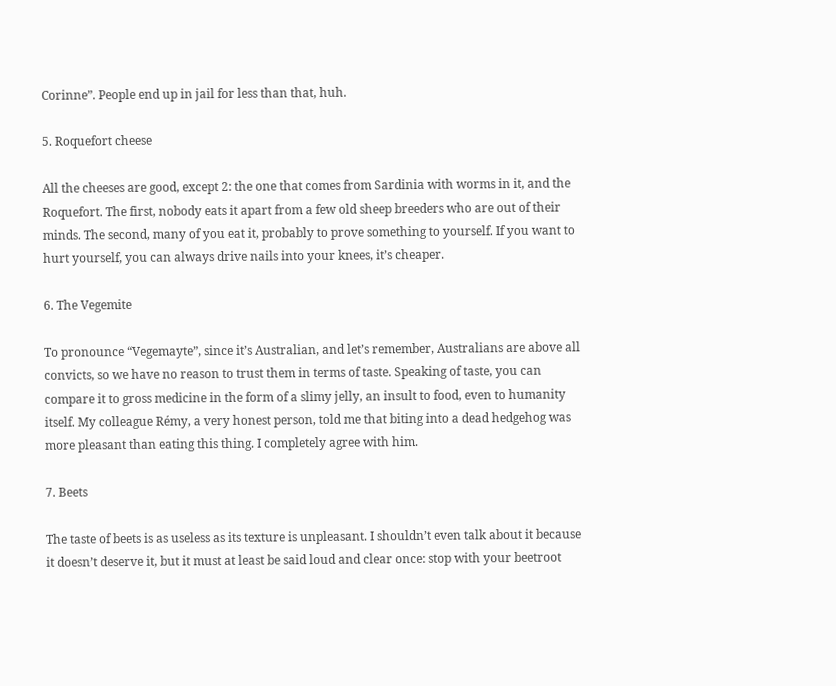Corinne”. People end up in jail for less than that, huh.

5. Roquefort cheese

All the cheeses are good, except 2: the one that comes from Sardinia with worms in it, and the Roquefort. The first, nobody eats it apart from a few old sheep breeders who are out of their minds. The second, many of you eat it, probably to prove something to yourself. If you want to hurt yourself, you can always drive nails into your knees, it’s cheaper.

6. The Vegemite

To pronounce “Vegemayte”, since it’s Australian, and let’s remember, Australians are above all convicts, so we have no reason to trust them in terms of taste. Speaking of taste, you can compare it to gross medicine in the form of a slimy jelly, an insult to food, even to humanity itself. My colleague Rémy, a very honest person, told me that biting into a dead hedgehog was more pleasant than eating this thing. I completely agree with him.

7. Beets

The taste of beets is as useless as its texture is unpleasant. I shouldn’t even talk about it because it doesn’t deserve it, but it must at least be said loud and clear once: stop with your beetroot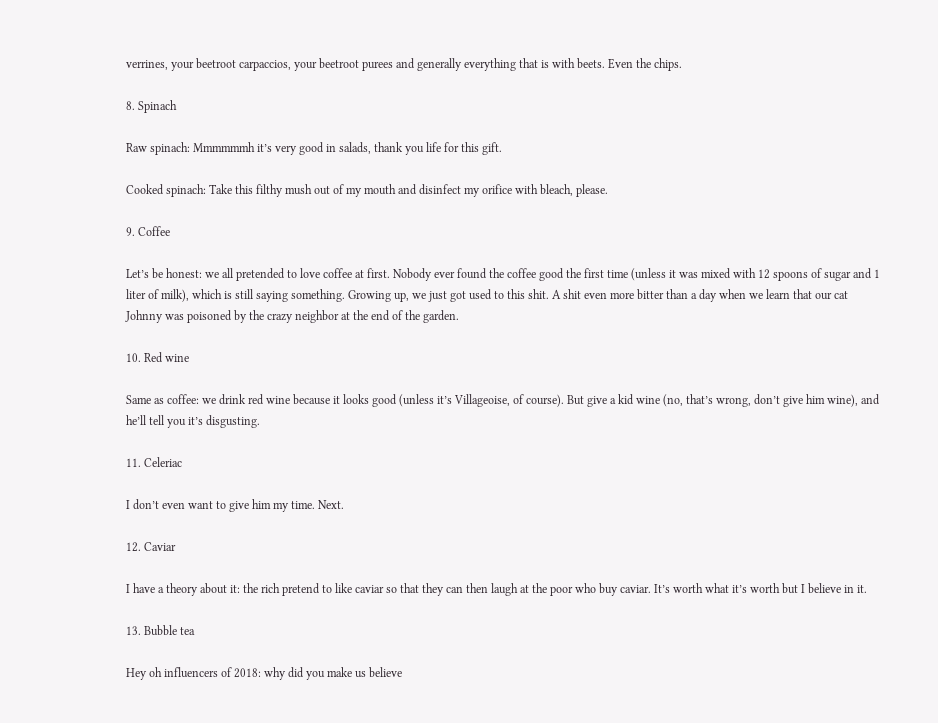verrines, your beetroot carpaccios, your beetroot purees and generally everything that is with beets. Even the chips.

8. Spinach

Raw spinach: Mmmmmmh it’s very good in salads, thank you life for this gift.

Cooked spinach: Take this filthy mush out of my mouth and disinfect my orifice with bleach, please.

9. Coffee

Let’s be honest: we all pretended to love coffee at first. Nobody ever found the coffee good the first time (unless it was mixed with 12 spoons of sugar and 1 liter of milk), which is still saying something. Growing up, we just got used to this shit. A shit even more bitter than a day when we learn that our cat Johnny was poisoned by the crazy neighbor at the end of the garden.

10. Red wine

Same as coffee: we drink red wine because it looks good (unless it’s Villageoise, of course). But give a kid wine (no, that’s wrong, don’t give him wine), and he’ll tell you it’s disgusting.

11. Celeriac

I don’t even want to give him my time. Next.

12. Caviar

I have a theory about it: the rich pretend to like caviar so that they can then laugh at the poor who buy caviar. It’s worth what it’s worth but I believe in it.

13. Bubble tea

Hey oh influencers of 2018: why did you make us believe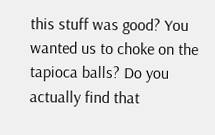this stuff was good? You wanted us to choke on the tapioca balls? Do you actually find that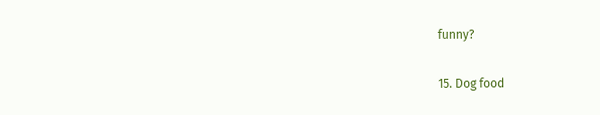funny?

15. Dog food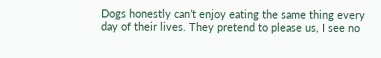Dogs honestly can’t enjoy eating the same thing every day of their lives. They pretend to please us, I see no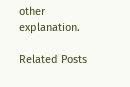other explanation.

Related Posts